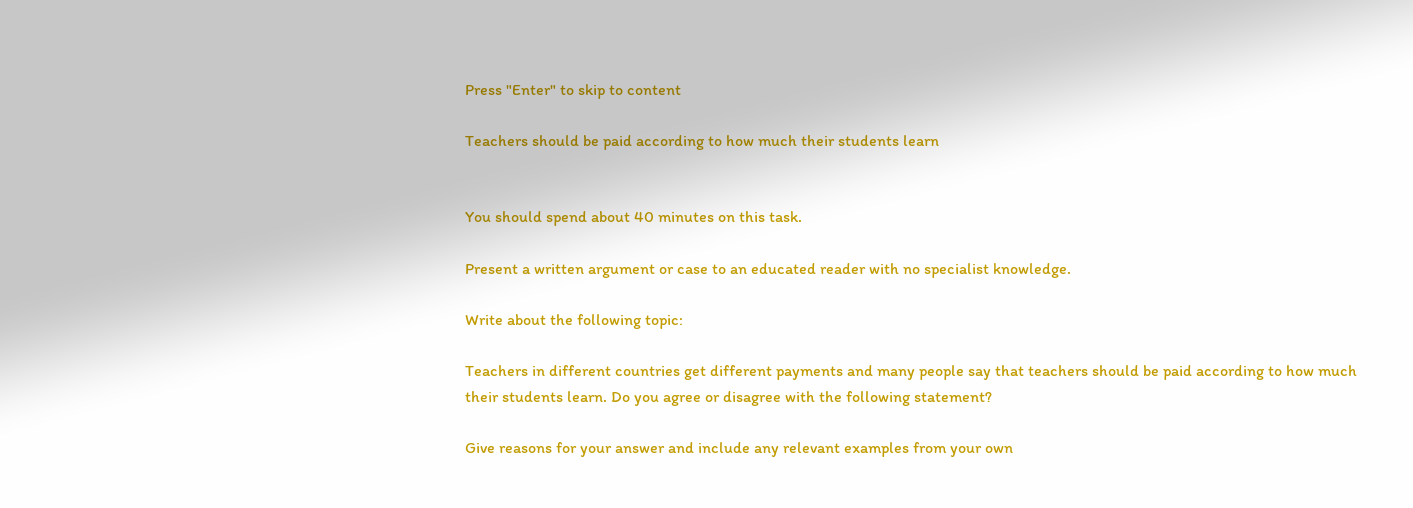Press "Enter" to skip to content

Teachers should be paid according to how much their students learn


You should spend about 40 minutes on this task.

Present a written argument or case to an educated reader with no specialist knowledge.

Write about the following topic:

Teachers in different countries get different payments and many people say that teachers should be paid according to how much their students learn. Do you agree or disagree with the following statement?

Give reasons for your answer and include any relevant examples from your own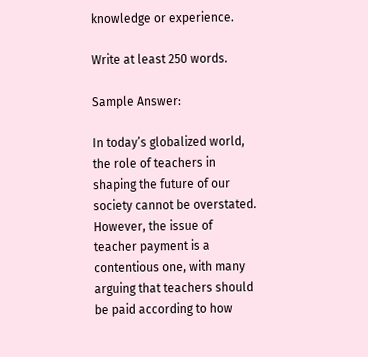knowledge or experience.

Write at least 250 words.

Sample Answer:

In today’s globalized world, the role of teachers in shaping the future of our society cannot be overstated. However, the issue of teacher payment is a contentious one, with many arguing that teachers should be paid according to how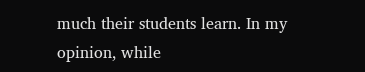much their students learn. In my opinion, while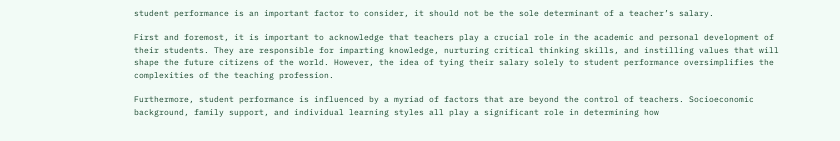student performance is an important factor to consider, it should not be the sole determinant of a teacher’s salary.

First and foremost, it is important to acknowledge that teachers play a crucial role in the academic and personal development of their students. They are responsible for imparting knowledge, nurturing critical thinking skills, and instilling values that will shape the future citizens of the world. However, the idea of tying their salary solely to student performance oversimplifies the complexities of the teaching profession.

Furthermore, student performance is influenced by a myriad of factors that are beyond the control of teachers. Socioeconomic background, family support, and individual learning styles all play a significant role in determining how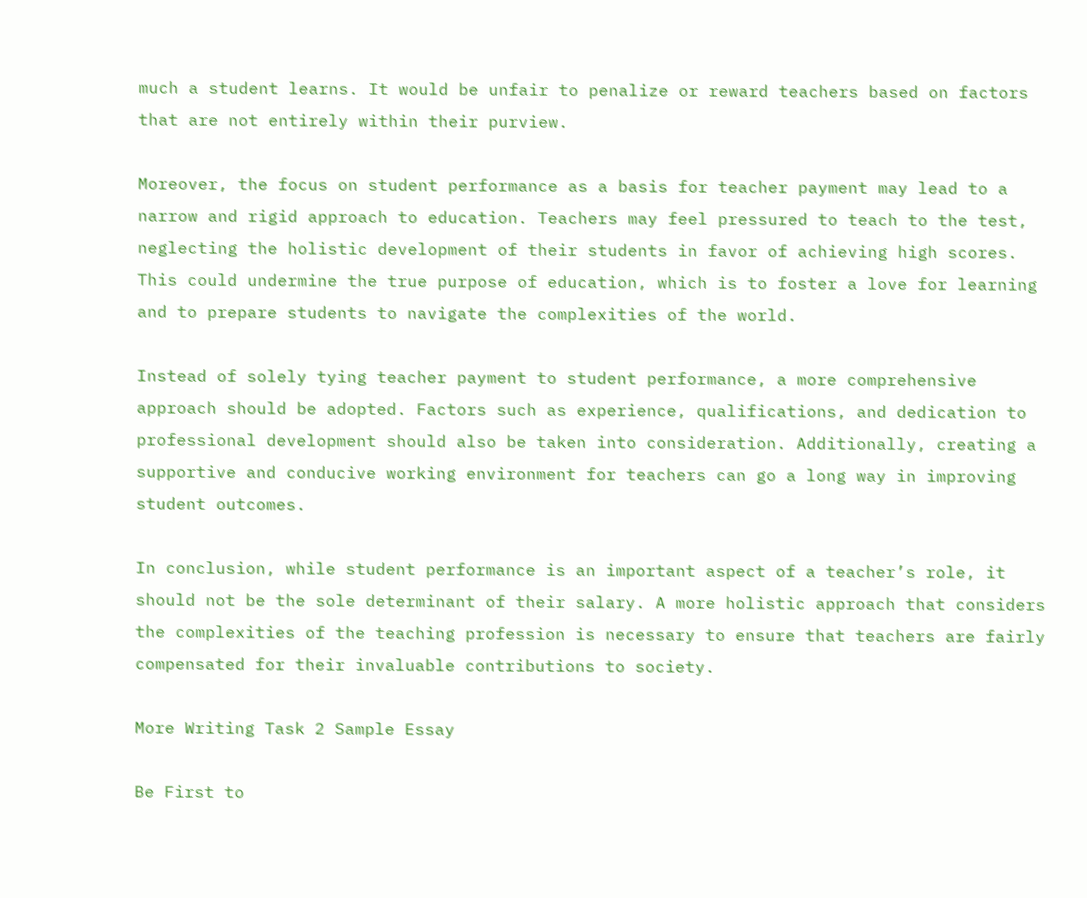much a student learns. It would be unfair to penalize or reward teachers based on factors that are not entirely within their purview.

Moreover, the focus on student performance as a basis for teacher payment may lead to a narrow and rigid approach to education. Teachers may feel pressured to teach to the test, neglecting the holistic development of their students in favor of achieving high scores. This could undermine the true purpose of education, which is to foster a love for learning and to prepare students to navigate the complexities of the world.

Instead of solely tying teacher payment to student performance, a more comprehensive approach should be adopted. Factors such as experience, qualifications, and dedication to professional development should also be taken into consideration. Additionally, creating a supportive and conducive working environment for teachers can go a long way in improving student outcomes.

In conclusion, while student performance is an important aspect of a teacher’s role, it should not be the sole determinant of their salary. A more holistic approach that considers the complexities of the teaching profession is necessary to ensure that teachers are fairly compensated for their invaluable contributions to society.

More Writing Task 2 Sample Essay

Be First to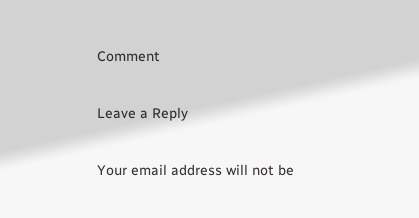Comment

Leave a Reply

Your email address will not be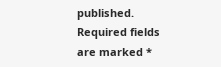published. Required fields are marked *